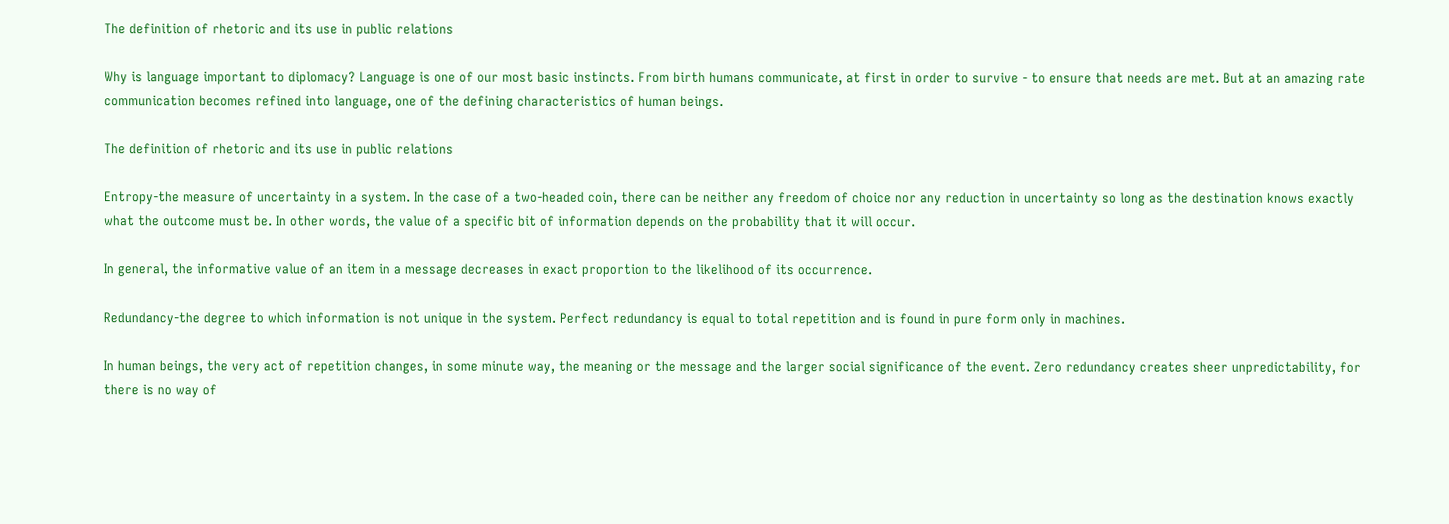The definition of rhetoric and its use in public relations

Why is language important to diplomacy? Language is one of our most basic instincts. From birth humans communicate, at first in order to survive - to ensure that needs are met. But at an amazing rate communication becomes refined into language, one of the defining characteristics of human beings.

The definition of rhetoric and its use in public relations

Entropy-the measure of uncertainty in a system. In the case of a two-headed coin, there can be neither any freedom of choice nor any reduction in uncertainty so long as the destination knows exactly what the outcome must be. In other words, the value of a specific bit of information depends on the probability that it will occur.

In general, the informative value of an item in a message decreases in exact proportion to the likelihood of its occurrence.

Redundancy-the degree to which information is not unique in the system. Perfect redundancy is equal to total repetition and is found in pure form only in machines.

In human beings, the very act of repetition changes, in some minute way, the meaning or the message and the larger social significance of the event. Zero redundancy creates sheer unpredictability, for there is no way of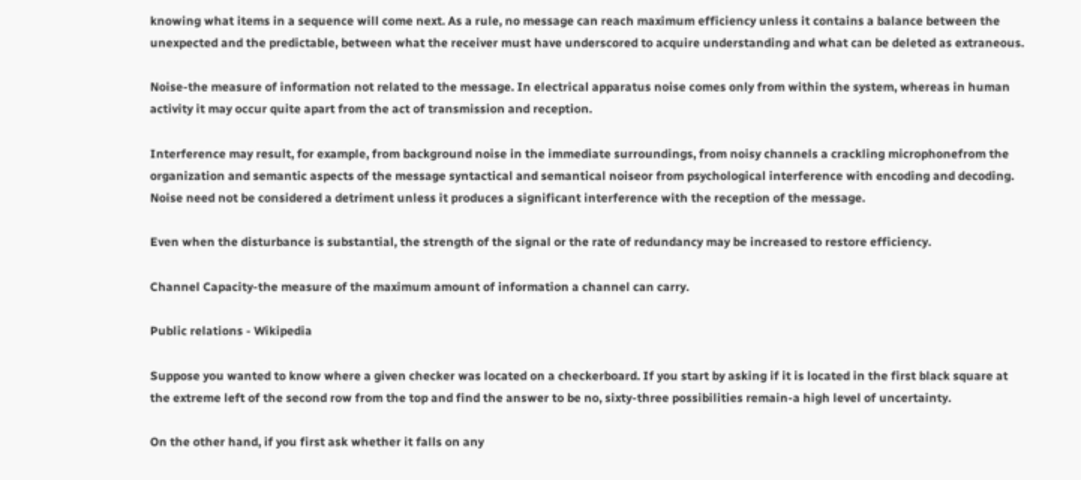knowing what items in a sequence will come next. As a rule, no message can reach maximum efficiency unless it contains a balance between the unexpected and the predictable, between what the receiver must have underscored to acquire understanding and what can be deleted as extraneous.

Noise-the measure of information not related to the message. In electrical apparatus noise comes only from within the system, whereas in human activity it may occur quite apart from the act of transmission and reception.

Interference may result, for example, from background noise in the immediate surroundings, from noisy channels a crackling microphonefrom the organization and semantic aspects of the message syntactical and semantical noiseor from psychological interference with encoding and decoding. Noise need not be considered a detriment unless it produces a significant interference with the reception of the message.

Even when the disturbance is substantial, the strength of the signal or the rate of redundancy may be increased to restore efficiency.

Channel Capacity-the measure of the maximum amount of information a channel can carry.

Public relations - Wikipedia

Suppose you wanted to know where a given checker was located on a checkerboard. If you start by asking if it is located in the first black square at the extreme left of the second row from the top and find the answer to be no, sixty-three possibilities remain-a high level of uncertainty.

On the other hand, if you first ask whether it falls on any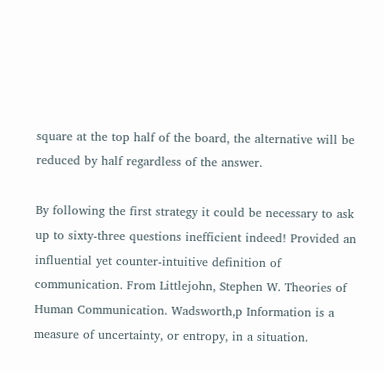square at the top half of the board, the alternative will be reduced by half regardless of the answer.

By following the first strategy it could be necessary to ask up to sixty-three questions inefficient indeed! Provided an influential yet counter-intuitive definition of communication. From Littlejohn, Stephen W. Theories of Human Communication. Wadsworth,p Information is a measure of uncertainty, or entropy, in a situation.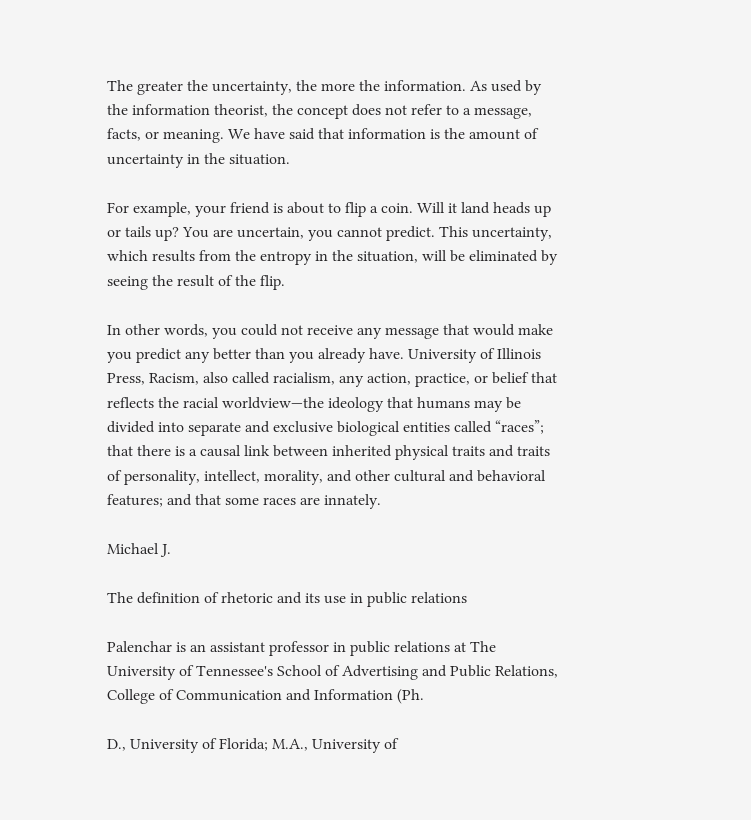The greater the uncertainty, the more the information. As used by the information theorist, the concept does not refer to a message, facts, or meaning. We have said that information is the amount of uncertainty in the situation.

For example, your friend is about to flip a coin. Will it land heads up or tails up? You are uncertain, you cannot predict. This uncertainty, which results from the entropy in the situation, will be eliminated by seeing the result of the flip.

In other words, you could not receive any message that would make you predict any better than you already have. University of Illinois Press, Racism, also called racialism, any action, practice, or belief that reflects the racial worldview—the ideology that humans may be divided into separate and exclusive biological entities called “races”; that there is a causal link between inherited physical traits and traits of personality, intellect, morality, and other cultural and behavioral features; and that some races are innately.

Michael J.

The definition of rhetoric and its use in public relations

Palenchar is an assistant professor in public relations at The University of Tennessee's School of Advertising and Public Relations, College of Communication and Information (Ph.

D., University of Florida; M.A., University of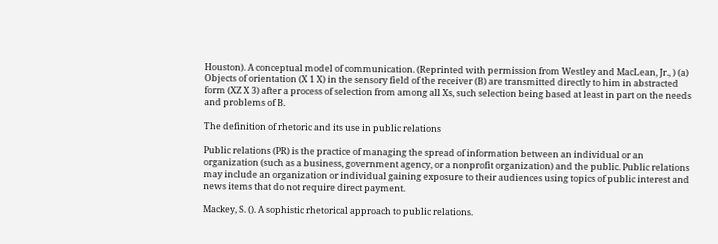Houston). A conceptual model of communication. (Reprinted with permission from Westley and MacLean, Jr., ) (a) Objects of orientation (X 1 X) in the sensory field of the receiver (B) are transmitted directly to him in abstracted form (XZ X 3) after a process of selection from among all Xs, such selection being based at least in part on the needs and problems of B.

The definition of rhetoric and its use in public relations

Public relations (PR) is the practice of managing the spread of information between an individual or an organization (such as a business, government agency, or a nonprofit organization) and the public. Public relations may include an organization or individual gaining exposure to their audiences using topics of public interest and news items that do not require direct payment.

Mackey, S. (). A sophistic rhetorical approach to public relations.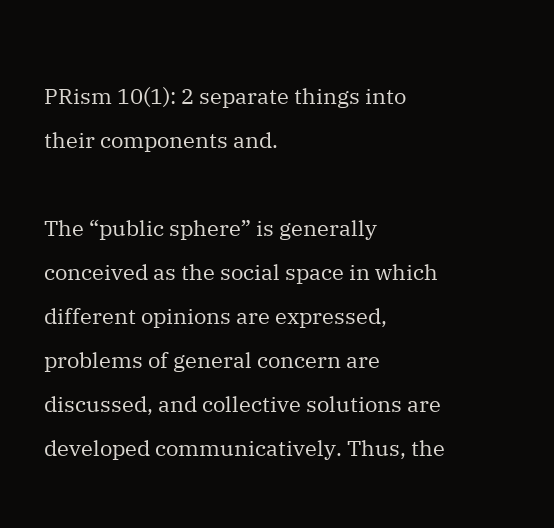PRism 10(1): 2 separate things into their components and.

The “public sphere” is generally conceived as the social space in which different opinions are expressed, problems of general concern are discussed, and collective solutions are developed communicatively. Thus, the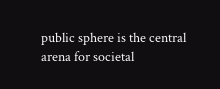public sphere is the central arena for societal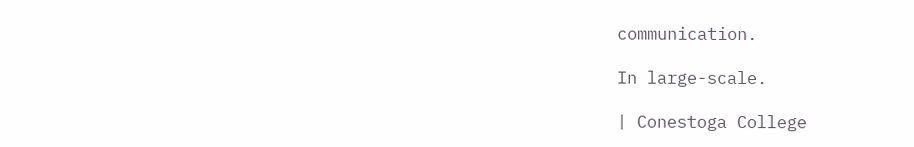communication.

In large-scale.

| Conestoga College